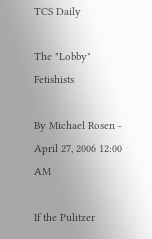TCS Daily

The "Lobby" Fetishists

By Michael Rosen - April 27, 2006 12:00 AM

If the Pulitzer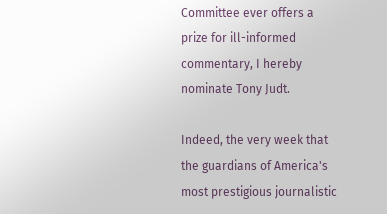Committee ever offers a prize for ill-informed commentary, I hereby nominate Tony Judt.

Indeed, the very week that the guardians of America's most prestigious journalistic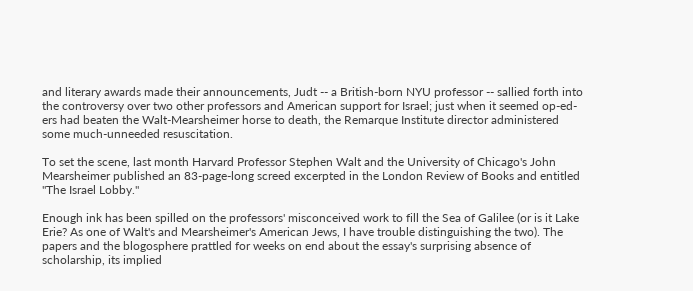and literary awards made their announcements, Judt -- a British-born NYU professor -- sallied forth into the controversy over two other professors and American support for Israel; just when it seemed op-ed-ers had beaten the Walt-Mearsheimer horse to death, the Remarque Institute director administered some much-unneeded resuscitation.

To set the scene, last month Harvard Professor Stephen Walt and the University of Chicago's John Mearsheimer published an 83-page-long screed excerpted in the London Review of Books and entitled "The Israel Lobby."

Enough ink has been spilled on the professors' misconceived work to fill the Sea of Galilee (or is it Lake Erie? As one of Walt's and Mearsheimer's American Jews, I have trouble distinguishing the two). The papers and the blogosphere prattled for weeks on end about the essay's surprising absence of scholarship, its implied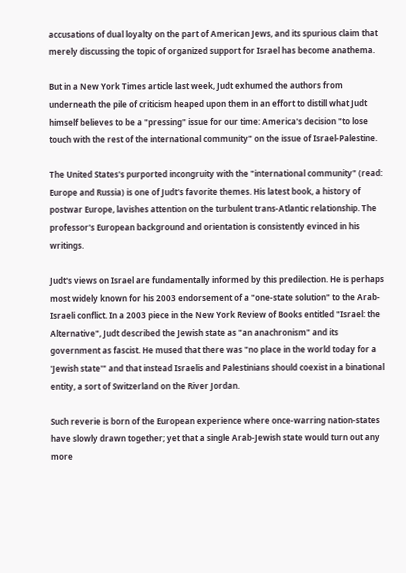accusations of dual loyalty on the part of American Jews, and its spurious claim that merely discussing the topic of organized support for Israel has become anathema.

But in a New York Times article last week, Judt exhumed the authors from underneath the pile of criticism heaped upon them in an effort to distill what Judt himself believes to be a "pressing" issue for our time: America's decision "to lose touch with the rest of the international community" on the issue of Israel-Palestine.

The United States's purported incongruity with the "international community" (read: Europe and Russia) is one of Judt's favorite themes. His latest book, a history of postwar Europe, lavishes attention on the turbulent trans-Atlantic relationship. The professor's European background and orientation is consistently evinced in his writings.

Judt's views on Israel are fundamentally informed by this predilection. He is perhaps most widely known for his 2003 endorsement of a "one-state solution" to the Arab-Israeli conflict. In a 2003 piece in the New York Review of Books entitled "Israel: the Alternative", Judt described the Jewish state as "an anachronism" and its government as fascist. He mused that there was "no place in the world today for a 'Jewish state'" and that instead Israelis and Palestinians should coexist in a binational entity, a sort of Switzerland on the River Jordan.

Such reverie is born of the European experience where once-warring nation-states have slowly drawn together; yet that a single Arab-Jewish state would turn out any more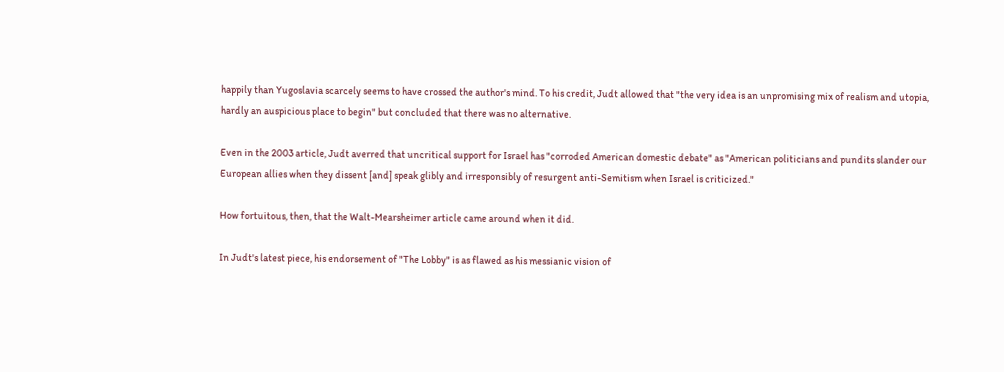happily than Yugoslavia scarcely seems to have crossed the author's mind. To his credit, Judt allowed that "the very idea is an unpromising mix of realism and utopia, hardly an auspicious place to begin" but concluded that there was no alternative.

Even in the 2003 article, Judt averred that uncritical support for Israel has "corroded American domestic debate" as "American politicians and pundits slander our European allies when they dissent [and] speak glibly and irresponsibly of resurgent anti-Semitism when Israel is criticized."

How fortuitous, then, that the Walt-Mearsheimer article came around when it did.

In Judt's latest piece, his endorsement of "The Lobby" is as flawed as his messianic vision of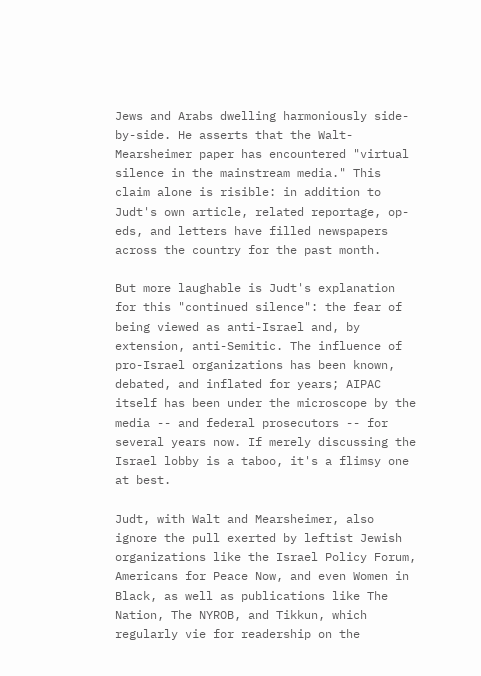Jews and Arabs dwelling harmoniously side-by-side. He asserts that the Walt-Mearsheimer paper has encountered "virtual silence in the mainstream media." This claim alone is risible: in addition to Judt's own article, related reportage, op-eds, and letters have filled newspapers across the country for the past month.

But more laughable is Judt's explanation for this "continued silence": the fear of being viewed as anti-Israel and, by extension, anti-Semitic. The influence of pro-Israel organizations has been known, debated, and inflated for years; AIPAC itself has been under the microscope by the media -- and federal prosecutors -- for several years now. If merely discussing the Israel lobby is a taboo, it's a flimsy one at best.

Judt, with Walt and Mearsheimer, also ignore the pull exerted by leftist Jewish organizations like the Israel Policy Forum, Americans for Peace Now, and even Women in Black, as well as publications like The Nation, The NYROB, and Tikkun, which regularly vie for readership on the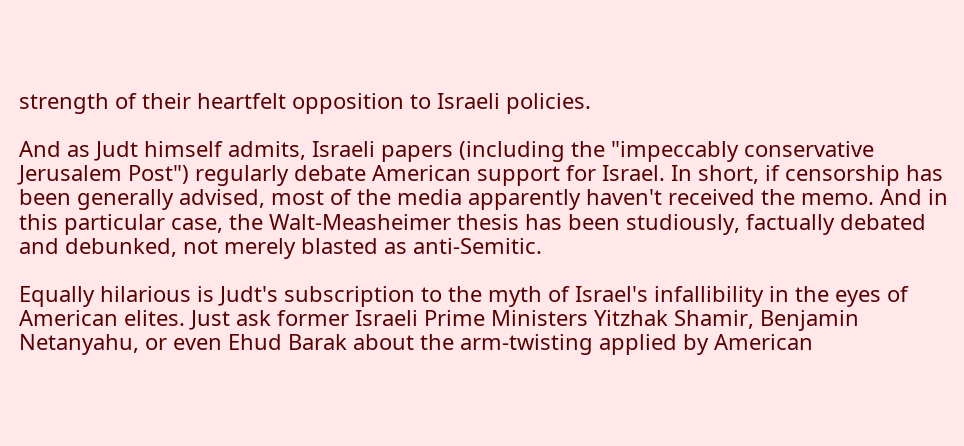strength of their heartfelt opposition to Israeli policies.

And as Judt himself admits, Israeli papers (including the "impeccably conservative Jerusalem Post") regularly debate American support for Israel. In short, if censorship has been generally advised, most of the media apparently haven't received the memo. And in this particular case, the Walt-Measheimer thesis has been studiously, factually debated and debunked, not merely blasted as anti-Semitic.

Equally hilarious is Judt's subscription to the myth of Israel's infallibility in the eyes of American elites. Just ask former Israeli Prime Ministers Yitzhak Shamir, Benjamin Netanyahu, or even Ehud Barak about the arm-twisting applied by American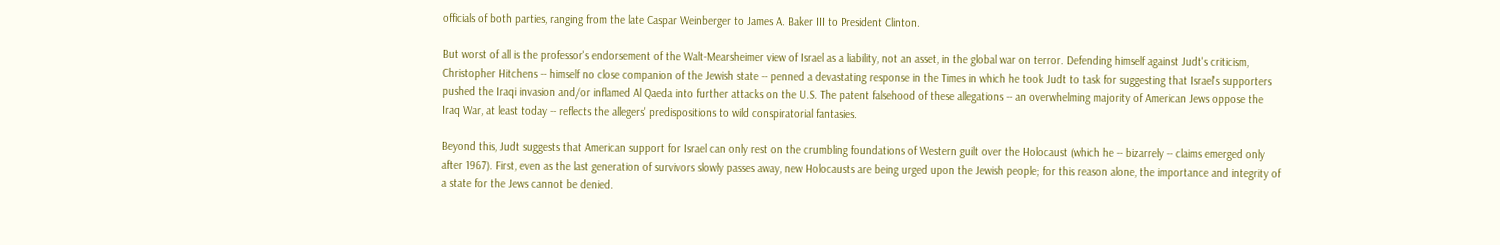officials of both parties, ranging from the late Caspar Weinberger to James A. Baker III to President Clinton.

But worst of all is the professor's endorsement of the Walt-Mearsheimer view of Israel as a liability, not an asset, in the global war on terror. Defending himself against Judt's criticism, Christopher Hitchens -- himself no close companion of the Jewish state -- penned a devastating response in the Times in which he took Judt to task for suggesting that Israel's supporters pushed the Iraqi invasion and/or inflamed Al Qaeda into further attacks on the U.S. The patent falsehood of these allegations -- an overwhelming majority of American Jews oppose the Iraq War, at least today -- reflects the allegers' predispositions to wild conspiratorial fantasies.

Beyond this, Judt suggests that American support for Israel can only rest on the crumbling foundations of Western guilt over the Holocaust (which he -- bizarrely -- claims emerged only after 1967). First, even as the last generation of survivors slowly passes away, new Holocausts are being urged upon the Jewish people; for this reason alone, the importance and integrity of a state for the Jews cannot be denied.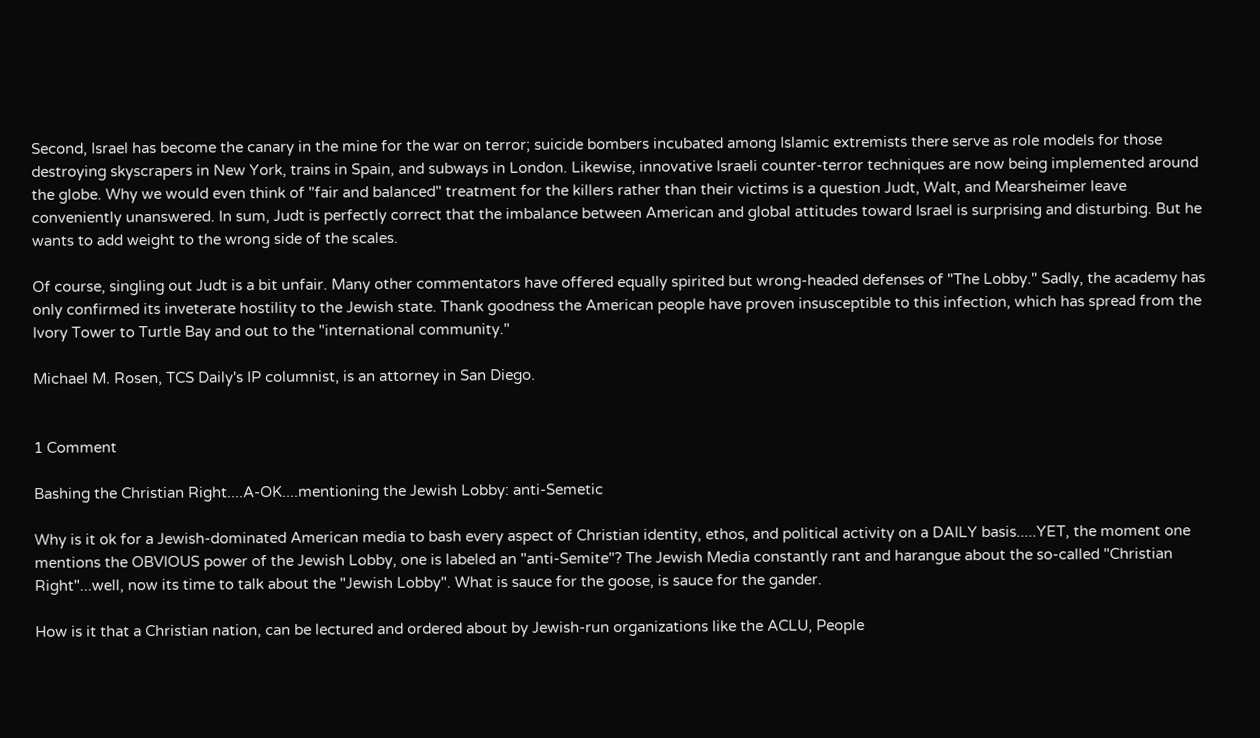Second, Israel has become the canary in the mine for the war on terror; suicide bombers incubated among Islamic extremists there serve as role models for those destroying skyscrapers in New York, trains in Spain, and subways in London. Likewise, innovative Israeli counter-terror techniques are now being implemented around the globe. Why we would even think of "fair and balanced" treatment for the killers rather than their victims is a question Judt, Walt, and Mearsheimer leave conveniently unanswered. In sum, Judt is perfectly correct that the imbalance between American and global attitudes toward Israel is surprising and disturbing. But he wants to add weight to the wrong side of the scales.

Of course, singling out Judt is a bit unfair. Many other commentators have offered equally spirited but wrong-headed defenses of "The Lobby." Sadly, the academy has only confirmed its inveterate hostility to the Jewish state. Thank goodness the American people have proven insusceptible to this infection, which has spread from the Ivory Tower to Turtle Bay and out to the "international community."

Michael M. Rosen, TCS Daily's IP columnist, is an attorney in San Diego.


1 Comment

Bashing the Christian Right....A-OK....mentioning the Jewish Lobby: anti-Semetic

Why is it ok for a Jewish-dominated American media to bash every aspect of Christian identity, ethos, and political activity on a DAILY basis.....YET, the moment one mentions the OBVIOUS power of the Jewish Lobby, one is labeled an "anti-Semite"? The Jewish Media constantly rant and harangue about the so-called "Christian Right"...well, now its time to talk about the "Jewish Lobby". What is sauce for the goose, is sauce for the gander.

How is it that a Christian nation, can be lectured and ordered about by Jewish-run organizations like the ACLU, People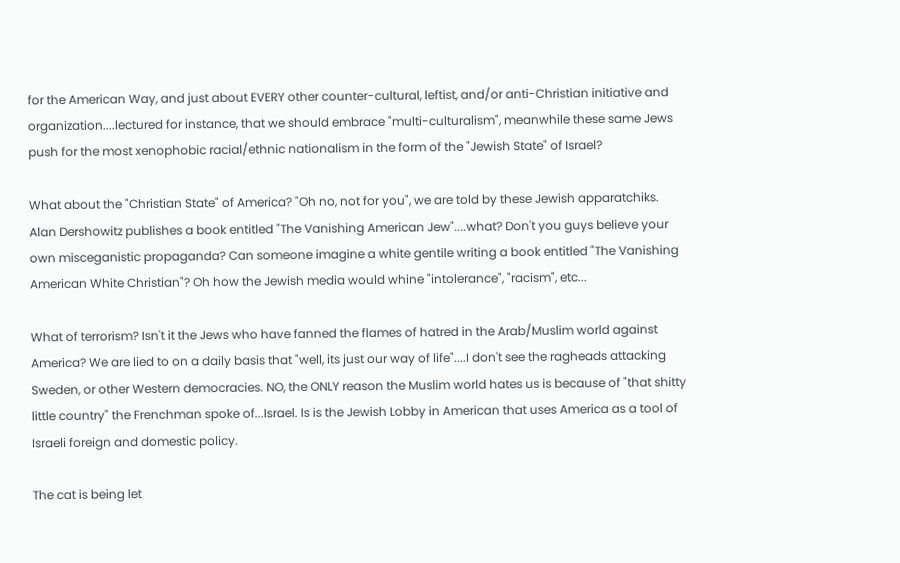for the American Way, and just about EVERY other counter-cultural, leftist, and/or anti-Christian initiative and organization....lectured for instance, that we should embrace "multi-culturalism", meanwhile these same Jews push for the most xenophobic racial/ethnic nationalism in the form of the "Jewish State" of Israel?

What about the "Christian State" of America? "Oh no, not for you", we are told by these Jewish apparatchiks. Alan Dershowitz publishes a book entitled "The Vanishing American Jew"....what? Don't you guys believe your own misceganistic propaganda? Can someone imagine a white gentile writing a book entitled "The Vanishing American White Christian"? Oh how the Jewish media would whine "intolerance", "racism", etc...

What of terrorism? Isn't it the Jews who have fanned the flames of hatred in the Arab/Muslim world against America? We are lied to on a daily basis that "well, its just our way of life"....I don't see the ragheads attacking Sweden, or other Western democracies. NO, the ONLY reason the Muslim world hates us is because of "that shitty little country" the Frenchman spoke of...Israel. Is is the Jewish Lobby in American that uses America as a tool of Israeli foreign and domestic policy.

The cat is being let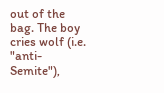out of the bag. The boy cries wolf (i.e. "anti-Semite"),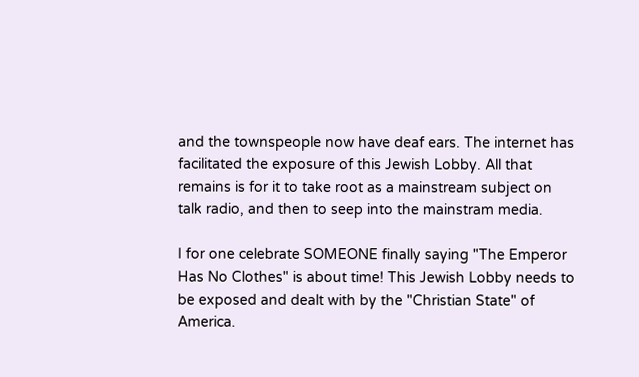and the townspeople now have deaf ears. The internet has facilitated the exposure of this Jewish Lobby. All that remains is for it to take root as a mainstream subject on talk radio, and then to seep into the mainstram media.

I for one celebrate SOMEONE finally saying "The Emperor Has No Clothes" is about time! This Jewish Lobby needs to be exposed and dealt with by the "Christian State" of America.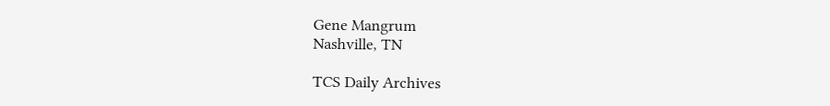Gene Mangrum
Nashville, TN

TCS Daily Archives